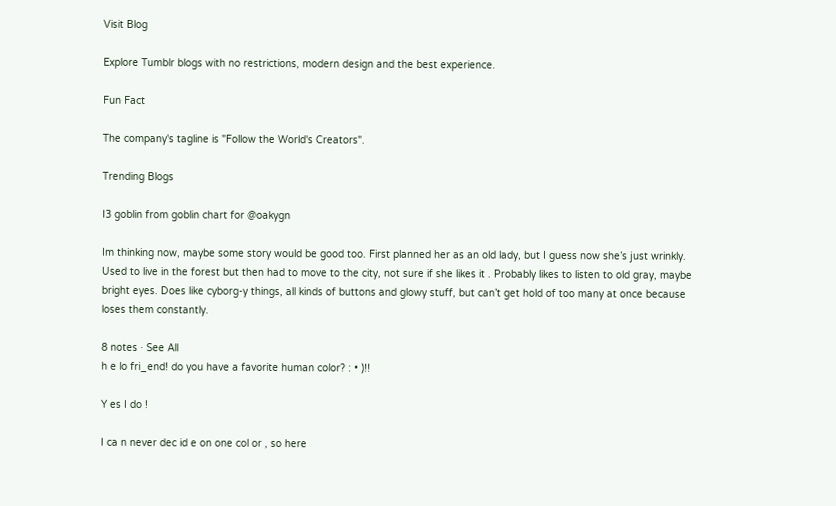Visit Blog

Explore Tumblr blogs with no restrictions, modern design and the best experience.

Fun Fact

The company's tagline is "Follow the World's Creators".

Trending Blogs

I3 goblin from goblin chart for @oakygn

Im thinking now, maybe some story would be good too. First planned her as an old lady, but I guess now she’s just wrinkly. Used to live in the forest but then had to move to the city, not sure if she likes it . Probably likes to listen to old gray, maybe bright eyes. Does like cyborg-y things, all kinds of buttons and glowy stuff, but can’t get hold of too many at once because loses them constantly.

8 notes · See All
h e lo fri_end! do you have a favorite human color? : • )!!

Y es I do !

I ca n never dec id e on one col or , so here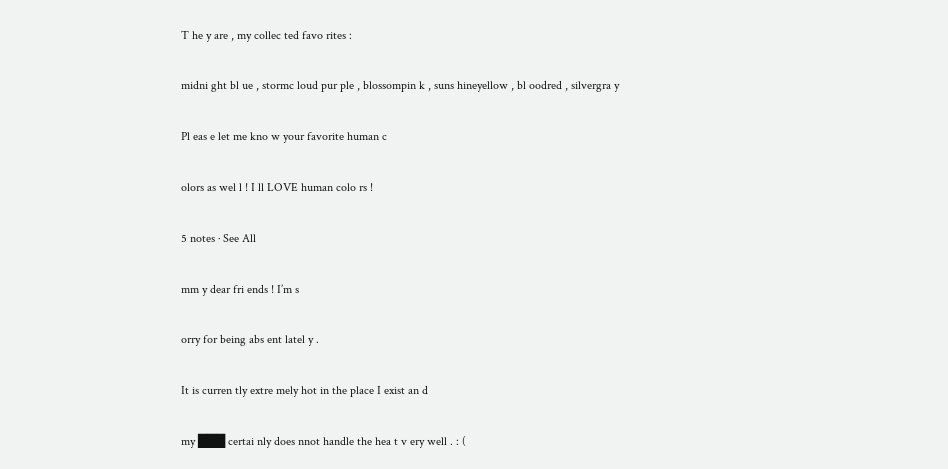T he y are , my collec ted favo rites :

midni ght bl ue , stormc loud pur ple , blossompin k , suns hineyellow , bl oodred , silvergra y

Pl eas e let me kno w your favorite human c

olors as wel l ! I ll LOVE human colo rs !

5 notes · See All

mm y dear fri ends ! I’m s

orry for being abs ent latel y .

It is curren tly extre mely hot in the place I exist an d

my ███ certai nly does nnot handle the hea t v ery well . : (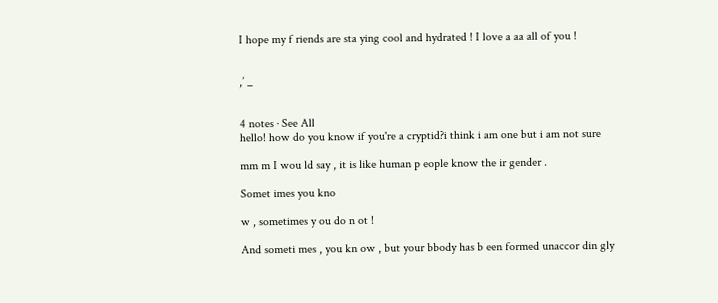I hope my f riends are sta ying cool and hydrated ! I love a aa all of you !


,’ _


4 notes · See All
hello! how do you know if you're a cryptid?i think i am one but i am not sure

mm m I wou ld say , it is like human p eople know the ir gender .

Somet imes you kno

w , sometimes y ou do n ot !

And someti mes , you kn ow , but your bbody has b een formed unaccor din gly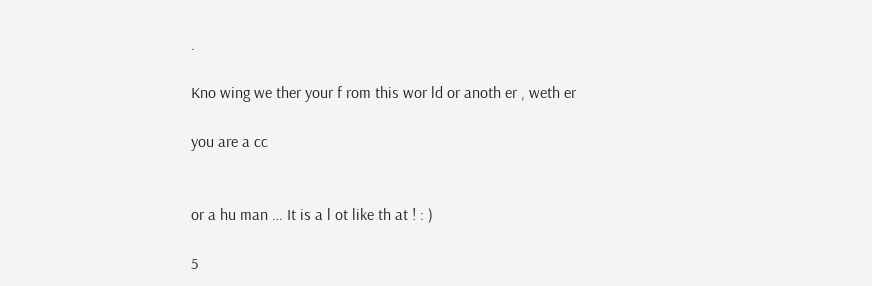.

Kno wing we ther your f rom this wor ld or anoth er , weth er

you are a cc


or a hu man … It is a l ot like th at ! : )

5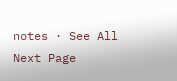notes · See All
Next Page